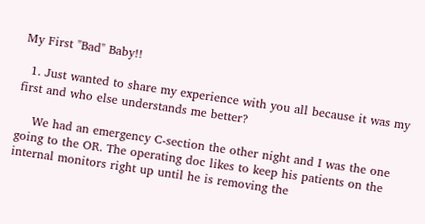My First "Bad" Baby!!

  1. Just wanted to share my experience with you all because it was my first and who else understands me better?

    We had an emergency C-section the other night and I was the one going to the OR. The operating doc likes to keep his patients on the internal monitors right up until he is removing the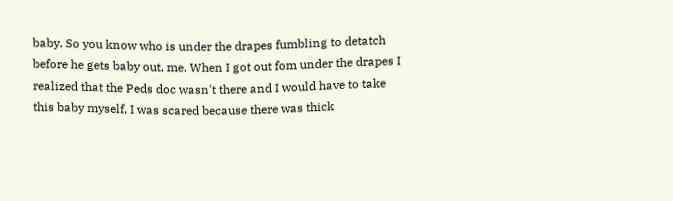baby. So you know who is under the drapes fumbling to detatch before he gets baby out, me. When I got out fom under the drapes I realized that the Peds doc wasn't there and I would have to take this baby myself, I was scared because there was thick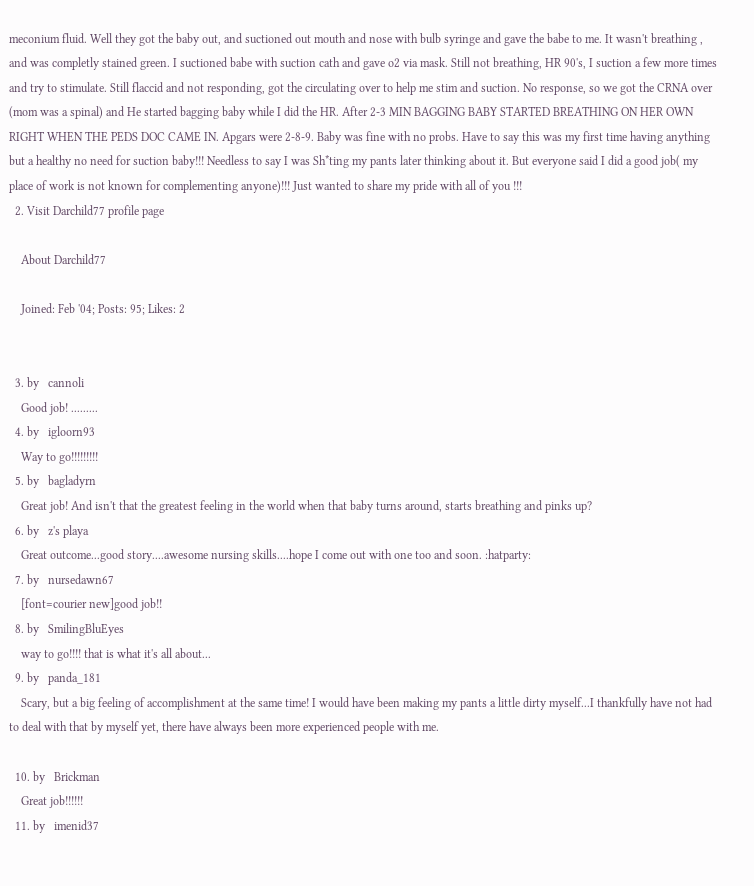meconium fluid. Well they got the baby out, and suctioned out mouth and nose with bulb syringe and gave the babe to me. It wasn't breathing , and was completly stained green. I suctioned babe with suction cath and gave o2 via mask. Still not breathing, HR 90's, I suction a few more times and try to stimulate. Still flaccid and not responding, got the circulating over to help me stim and suction. No response, so we got the CRNA over (mom was a spinal) and He started bagging baby while I did the HR. After 2-3 MIN BAGGING BABY STARTED BREATHING ON HER OWN RIGHT WHEN THE PEDS DOC CAME IN. Apgars were 2-8-9. Baby was fine with no probs. Have to say this was my first time having anything but a healthy no need for suction baby!!! Needless to say I was Sh*ting my pants later thinking about it. But everyone said I did a good job( my place of work is not known for complementing anyone)!!! Just wanted to share my pride with all of you !!!
  2. Visit Darchild77 profile page

    About Darchild77

    Joined: Feb '04; Posts: 95; Likes: 2


  3. by   cannoli
    Good job! .........
  4. by   igloorn93
    Way to go!!!!!!!!!
  5. by   bagladyrn
    Great job! And isn't that the greatest feeling in the world when that baby turns around, starts breathing and pinks up?
  6. by   z's playa
    Great outcome...good story....awesome nursing skills....hope I come out with one too and soon. :hatparty:
  7. by   nursedawn67
    [font=courier new]good job!!
  8. by   SmilingBluEyes
    way to go!!!! that is what it's all about...
  9. by   panda_181
    Scary, but a big feeling of accomplishment at the same time! I would have been making my pants a little dirty myself...I thankfully have not had to deal with that by myself yet, there have always been more experienced people with me.

  10. by   Brickman
    Great job!!!!!!
  11. by   imenid37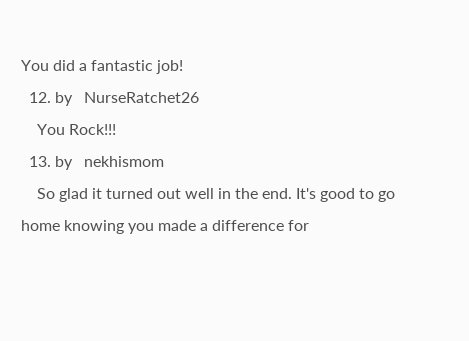You did a fantastic job!
  12. by   NurseRatchet26
    You Rock!!!
  13. by   nekhismom
    So glad it turned out well in the end. It's good to go home knowing you made a difference for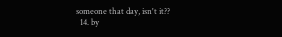someone that day, isn't it??
  14. by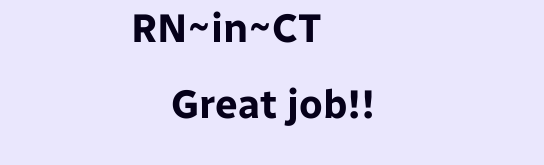RN~in~CT
    Great job!!